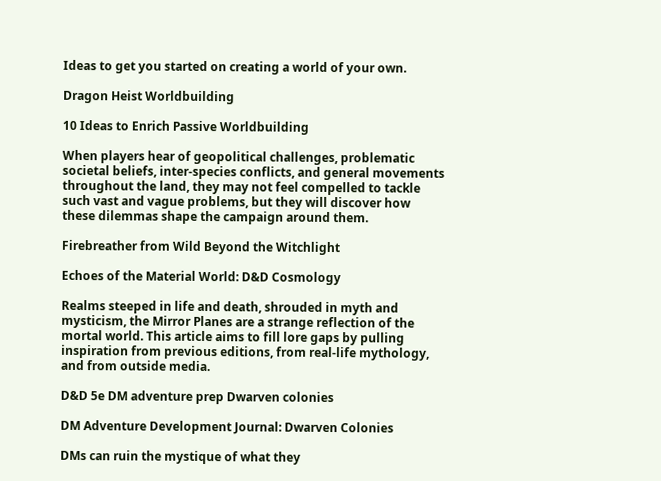Ideas to get you started on creating a world of your own.

Dragon Heist Worldbuilding

10 Ideas to Enrich Passive Worldbuilding

When players hear of geopolitical challenges, problematic societal beliefs, inter-species conflicts, and general movements throughout the land, they may not feel compelled to tackle such vast and vague problems, but they will discover how these dilemmas shape the campaign around them.

Firebreather from Wild Beyond the Witchlight

Echoes of the Material World: D&D Cosmology

Realms steeped in life and death, shrouded in myth and mysticism, the Mirror Planes are a strange reflection of the mortal world. This article aims to fill lore gaps by pulling inspiration from previous editions, from real-life mythology, and from outside media.

D&D 5e DM adventure prep Dwarven colonies

DM Adventure Development Journal: Dwarven Colonies

DMs can ruin the mystique of what they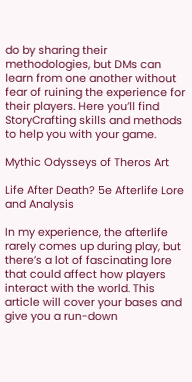do by sharing their methodologies, but DMs can learn from one another without fear of ruining the experience for their players. Here you’ll find StoryCrafting skills and methods to help you with your game.

Mythic Odysseys of Theros Art

Life After Death? 5e Afterlife Lore and Analysis

In my experience, the afterlife rarely comes up during play, but there’s a lot of fascinating lore that could affect how players interact with the world. This article will cover your bases and give you a run-down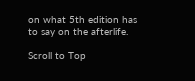on what 5th edition has to say on the afterlife.

Scroll to Top